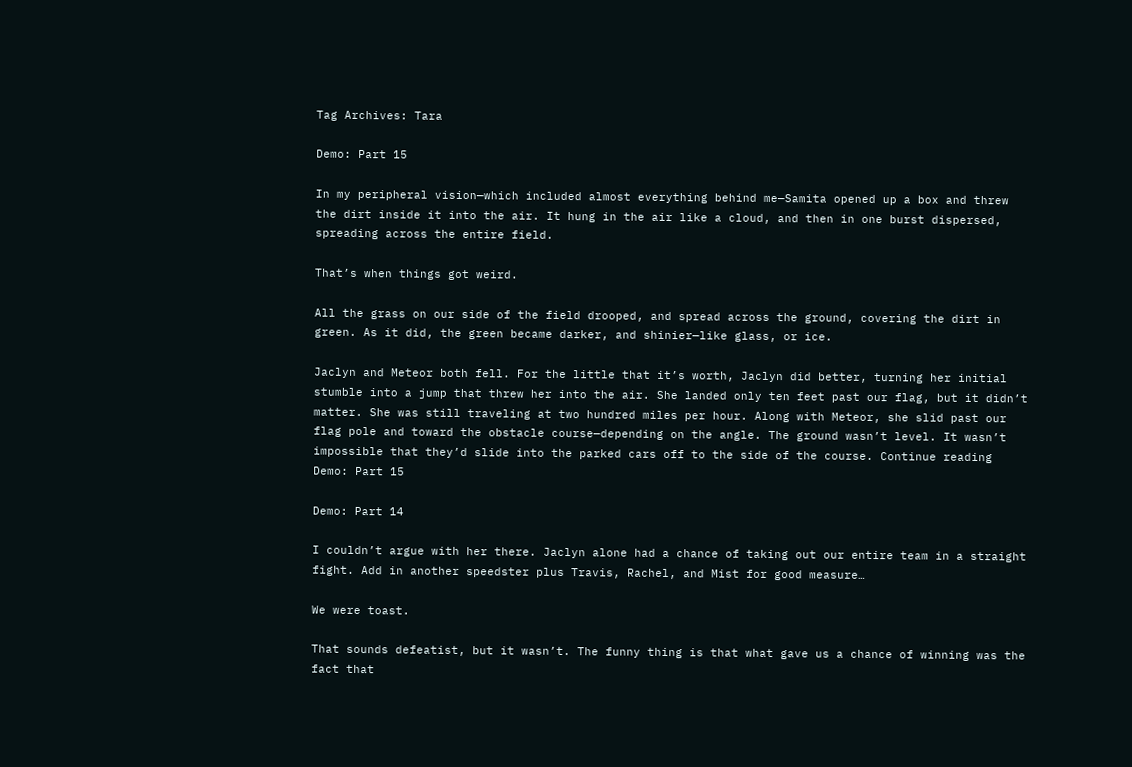Tag Archives: Tara

Demo: Part 15

In my peripheral vision—which included almost everything behind me—Samita opened up a box and threw the dirt inside it into the air. It hung in the air like a cloud, and then in one burst dispersed, spreading across the entire field.

That’s when things got weird.

All the grass on our side of the field drooped, and spread across the ground, covering the dirt in green. As it did, the green became darker, and shinier—like glass, or ice.

Jaclyn and Meteor both fell. For the little that it’s worth, Jaclyn did better, turning her initial stumble into a jump that threw her into the air. She landed only ten feet past our flag, but it didn’t matter. She was still traveling at two hundred miles per hour. Along with Meteor, she slid past our flag pole and toward the obstacle course—depending on the angle. The ground wasn’t level. It wasn’t impossible that they’d slide into the parked cars off to the side of the course. Continue reading Demo: Part 15

Demo: Part 14

I couldn’t argue with her there. Jaclyn alone had a chance of taking out our entire team in a straight fight. Add in another speedster plus Travis, Rachel, and Mist for good measure…

We were toast.

That sounds defeatist, but it wasn’t. The funny thing is that what gave us a chance of winning was the fact that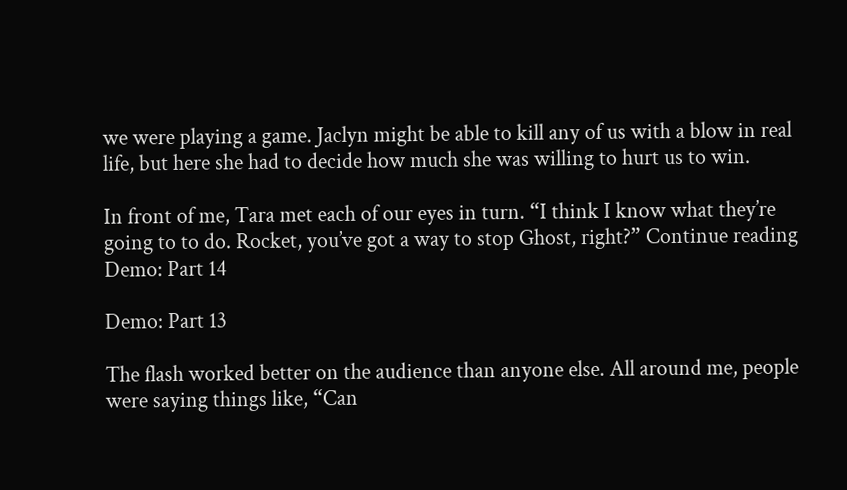we were playing a game. Jaclyn might be able to kill any of us with a blow in real life, but here she had to decide how much she was willing to hurt us to win.

In front of me, Tara met each of our eyes in turn. “I think I know what they’re going to to do. Rocket, you’ve got a way to stop Ghost, right?” Continue reading Demo: Part 14

Demo: Part 13

The flash worked better on the audience than anyone else. All around me, people were saying things like, “Can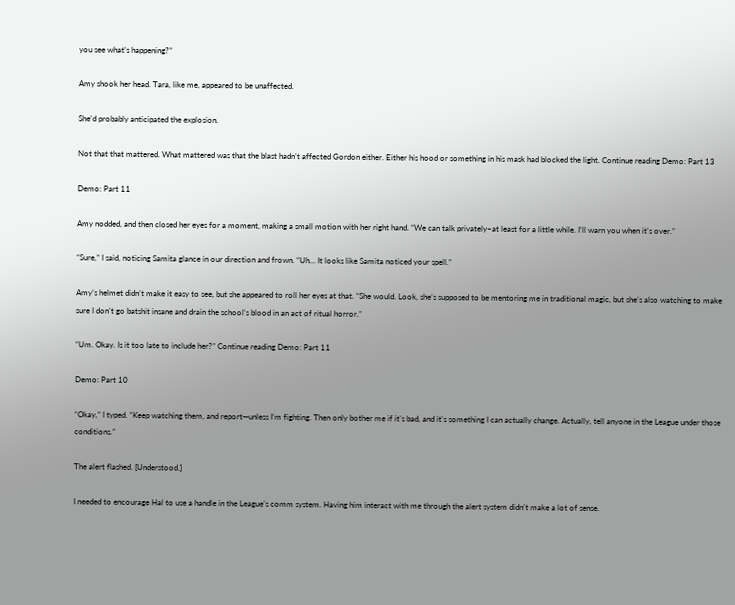you see what’s happening?”

Amy shook her head. Tara, like me, appeared to be unaffected.

She’d probably anticipated the explosion.

Not that that mattered. What mattered was that the blast hadn’t affected Gordon either. Either his hood or something in his mask had blocked the light. Continue reading Demo: Part 13

Demo: Part 11

Amy nodded, and then closed her eyes for a moment, making a small motion with her right hand. “We can talk privately–at least for a little while. I’ll warn you when it’s over.”

“Sure,” I said, noticing Samita glance in our direction and frown. “Uh… It looks like Samita noticed your spell.”

Amy’s helmet didn’t make it easy to see, but she appeared to roll her eyes at that. “She would. Look, she’s supposed to be mentoring me in traditional magic, but she’s also watching to make sure I don’t go batshit insane and drain the school’s blood in an act of ritual horror.”

“Um. Okay. Is it too late to include her?” Continue reading Demo: Part 11

Demo: Part 10

“Okay,” I typed. “Keep watching them, and report—unless I’m fighting. Then only bother me if it’s bad, and it’s something I can actually change. Actually, tell anyone in the League under those conditions.”

The alert flashed. [Understood.]

I needed to encourage Hal to use a handle in the League’s comm system. Having him interact with me through the alert system didn’t make a lot of sense.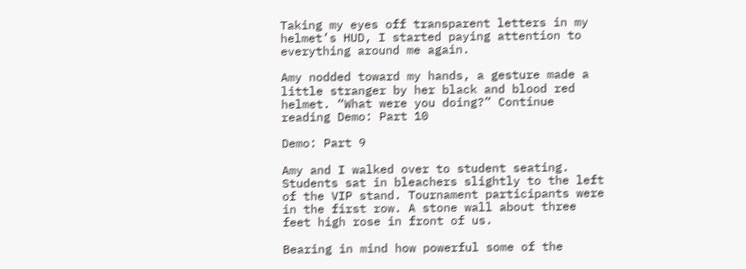Taking my eyes off transparent letters in my helmet’s HUD, I started paying attention to everything around me again.

Amy nodded toward my hands, a gesture made a little stranger by her black and blood red helmet. “What were you doing?” Continue reading Demo: Part 10

Demo: Part 9

Amy and I walked over to student seating. Students sat in bleachers slightly to the left of the VIP stand. Tournament participants were in the first row. A stone wall about three feet high rose in front of us.

Bearing in mind how powerful some of the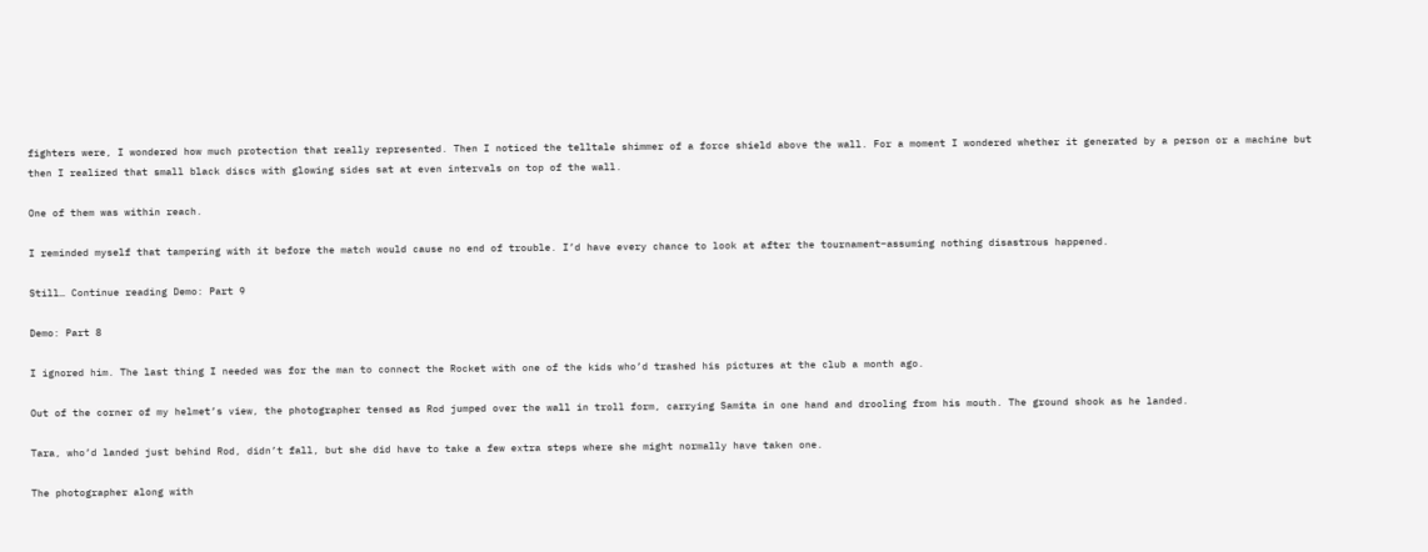fighters were, I wondered how much protection that really represented. Then I noticed the telltale shimmer of a force shield above the wall. For a moment I wondered whether it generated by a person or a machine but then I realized that small black discs with glowing sides sat at even intervals on top of the wall.

One of them was within reach.

I reminded myself that tampering with it before the match would cause no end of trouble. I’d have every chance to look at after the tournament–assuming nothing disastrous happened.

Still… Continue reading Demo: Part 9

Demo: Part 8

I ignored him. The last thing I needed was for the man to connect the Rocket with one of the kids who’d trashed his pictures at the club a month ago.

Out of the corner of my helmet’s view, the photographer tensed as Rod jumped over the wall in troll form, carrying Samita in one hand and drooling from his mouth. The ground shook as he landed.

Tara, who’d landed just behind Rod, didn’t fall, but she did have to take a few extra steps where she might normally have taken one.

The photographer along with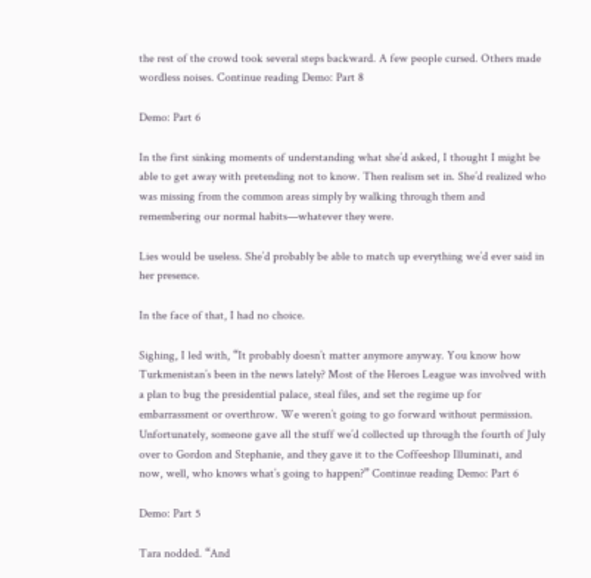the rest of the crowd took several steps backward. A few people cursed. Others made wordless noises. Continue reading Demo: Part 8

Demo: Part 6

In the first sinking moments of understanding what she’d asked, I thought I might be able to get away with pretending not to know. Then realism set in. She’d realized who was missing from the common areas simply by walking through them and remembering our normal habits—whatever they were.

Lies would be useless. She’d probably be able to match up everything we’d ever said in her presence.

In the face of that, I had no choice.

Sighing, I led with, “It probably doesn’t matter anymore anyway. You know how Turkmenistan’s been in the news lately? Most of the Heroes League was involved with a plan to bug the presidential palace, steal files, and set the regime up for embarrassment or overthrow. We weren’t going to go forward without permission. Unfortunately, someone gave all the stuff we’d collected up through the fourth of July over to Gordon and Stephanie, and they gave it to the Coffeeshop Illuminati, and now, well, who knows what’s going to happen?” Continue reading Demo: Part 6

Demo: Part 5

Tara nodded. “And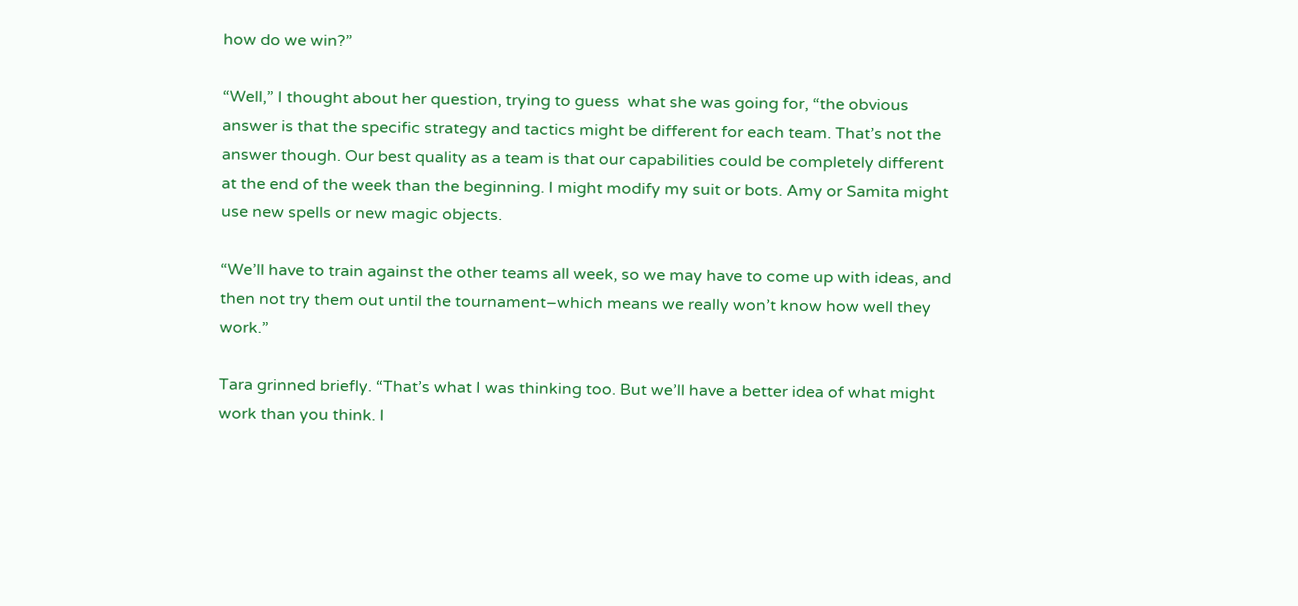how do we win?”

“Well,” I thought about her question, trying to guess  what she was going for, “the obvious answer is that the specific strategy and tactics might be different for each team. That’s not the answer though. Our best quality as a team is that our capabilities could be completely different at the end of the week than the beginning. I might modify my suit or bots. Amy or Samita might use new spells or new magic objects.

“We’ll have to train against the other teams all week, so we may have to come up with ideas, and then not try them out until the tournament–which means we really won’t know how well they work.”

Tara grinned briefly. “That’s what I was thinking too. But we’ll have a better idea of what might work than you think. I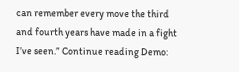can remember every move the third and fourth years have made in a fight I’ve seen.” Continue reading Demo: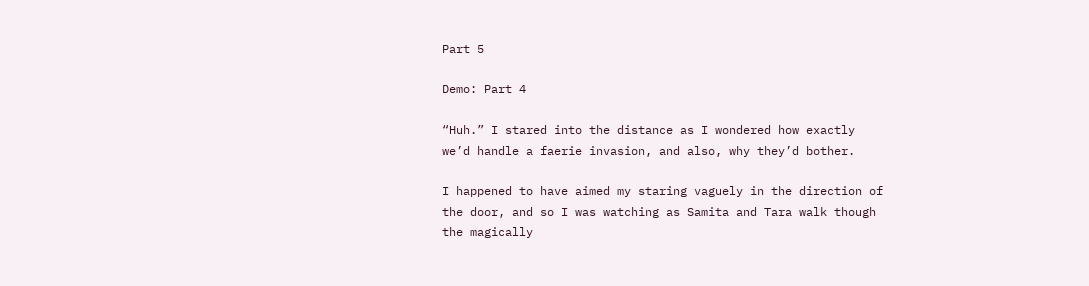Part 5

Demo: Part 4

“Huh.” I stared into the distance as I wondered how exactly we’d handle a faerie invasion, and also, why they’d bother.

I happened to have aimed my staring vaguely in the direction of the door, and so I was watching as Samita and Tara walk though the magically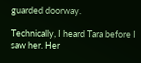guarded doorway.

Technically, I heard Tara before I saw her. Her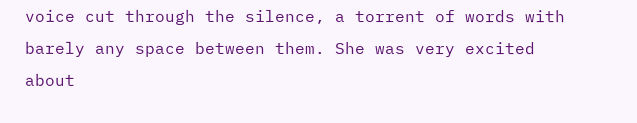voice cut through the silence, a torrent of words with barely any space between them. She was very excited about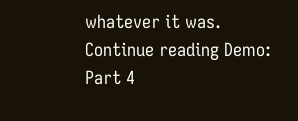whatever it was. Continue reading Demo: Part 4